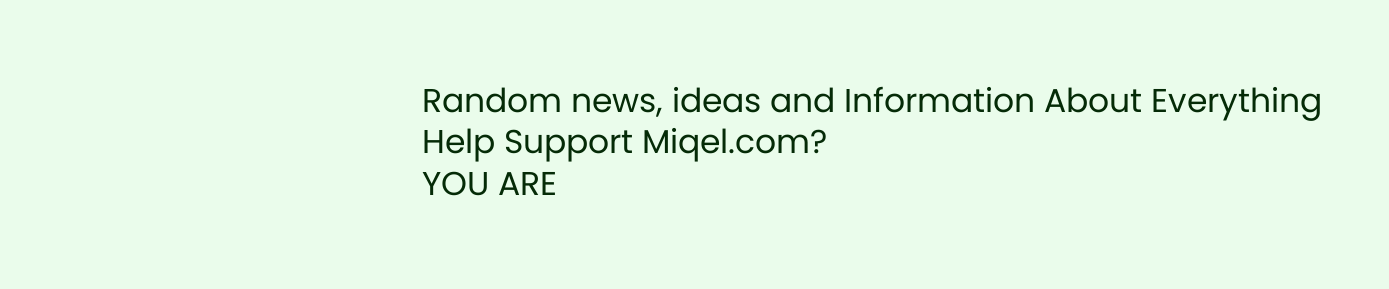Random news, ideas and Information About Everything
Help Support Miqel.com?
YOU ARE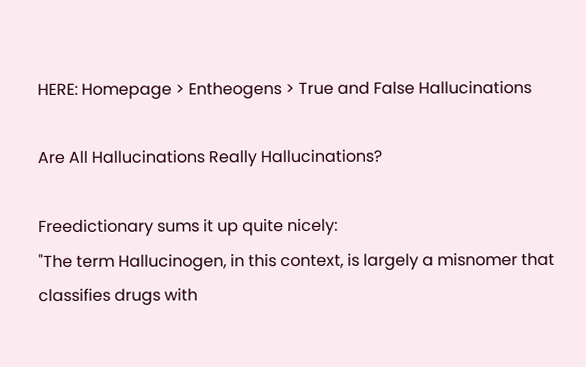HERE: Homepage > Entheogens > True and False Hallucinations

Are All Hallucinations Really Hallucinations?

Freedictionary sums it up quite nicely:
"The term Hallucinogen, in this context, is largely a misnomer that classifies drugs with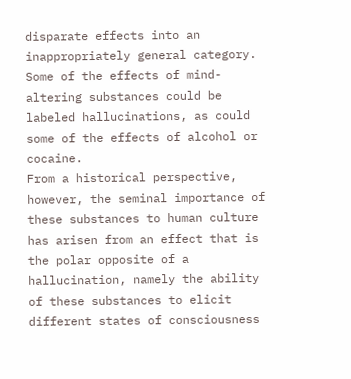disparate effects into an inappropriately general category. Some of the effects of mind-altering substances could be labeled hallucinations, as could some of the effects of alcohol or cocaine.
From a historical perspective, however, the seminal importance of these substances to human culture has arisen from an effect that is the polar opposite of a hallucination, namely the ability of these substances to elicit different states of consciousness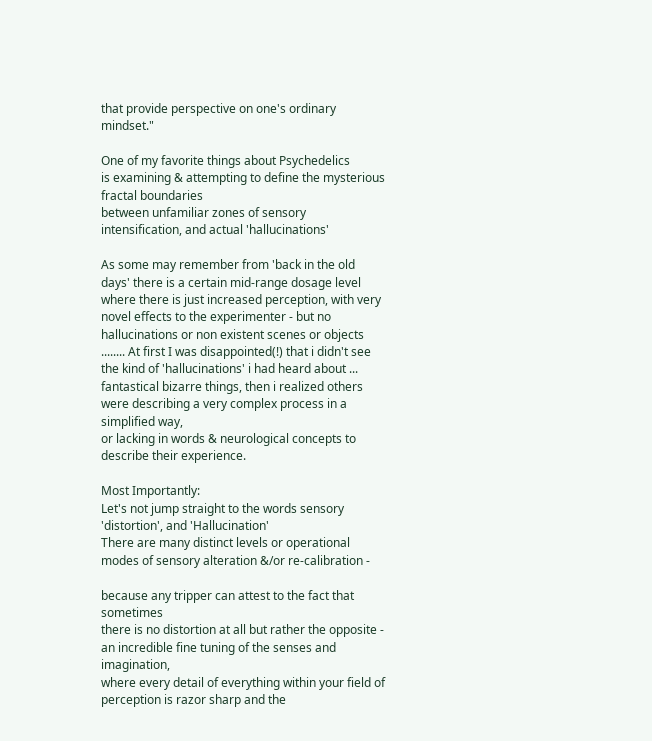that provide perspective on one's ordinary mindset."

One of my favorite things about Psychedelics
is examining & attempting to define the mysterious fractal boundaries
between unfamiliar zones of sensory intensification, and actual 'hallucinations'

As some may remember from 'back in the old days' there is a certain mid-range dosage level where there is just increased perception, with very novel effects to the experimenter - but no hallucinations or non existent scenes or objects ........ At first I was disappointed(!) that i didn't see the kind of 'hallucinations' i had heard about ... fantastical bizarre things, then i realized others were describing a very complex process in a simplified way,
or lacking in words & neurological concepts to describe their experience.

Most Importantly:
Let's not jump straight to the words sensory 'distortion', and 'Hallucination'
There are many distinct levels or operational modes of sensory alteration &/or re-calibration -

because any tripper can attest to the fact that sometimes
there is no distortion at all but rather the opposite -
an incredible fine tuning of the senses and imagination,
where every detail of everything within your field of perception is razor sharp and the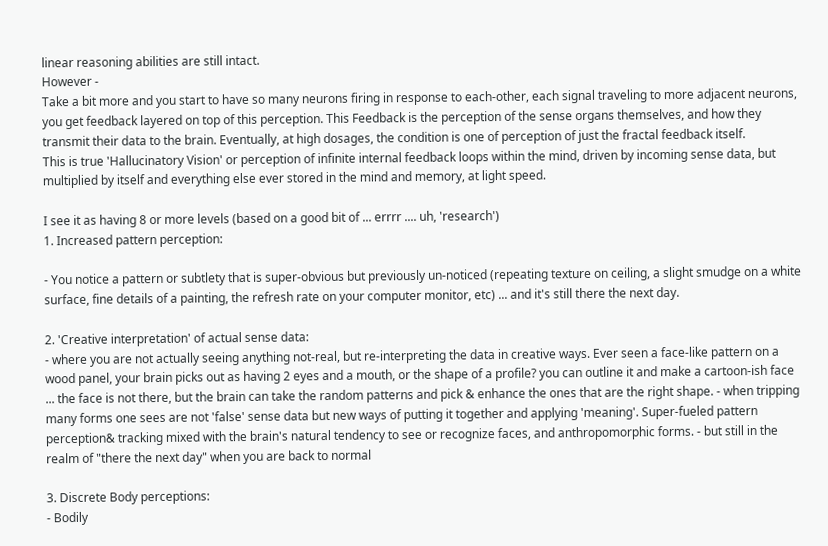linear reasoning abilities are still intact.
However -
Take a bit more and you start to have so many neurons firing in response to each-other, each signal traveling to more adjacent neurons, you get feedback layered on top of this perception. This Feedback is the perception of the sense organs themselves, and how they transmit their data to the brain. Eventually, at high dosages, the condition is one of perception of just the fractal feedback itself.
This is true 'Hallucinatory Vision' or perception of infinite internal feedback loops within the mind, driven by incoming sense data, but multiplied by itself and everything else ever stored in the mind and memory, at light speed.

I see it as having 8 or more levels (based on a good bit of ... errrr .... uh, 'research')
1. Increased pattern perception:

- You notice a pattern or subtlety that is super-obvious but previously un-noticed (repeating texture on ceiling, a slight smudge on a white surface, fine details of a painting, the refresh rate on your computer monitor, etc) ... and it's still there the next day.

2. 'Creative interpretation' of actual sense data:
- where you are not actually seeing anything not-real, but re-interpreting the data in creative ways. Ever seen a face-like pattern on a wood panel, your brain picks out as having 2 eyes and a mouth, or the shape of a profile? you can outline it and make a cartoon-ish face ... the face is not there, but the brain can take the random patterns and pick & enhance the ones that are the right shape. - when tripping many forms one sees are not 'false' sense data but new ways of putting it together and applying 'meaning'. Super-fueled pattern perception& tracking mixed with the brain's natural tendency to see or recognize faces, and anthropomorphic forms. - but still in the realm of "there the next day" when you are back to normal

3. Discrete Body perceptions:
- Bodily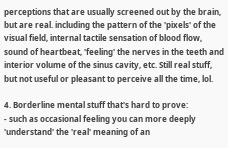perceptions that are usually screened out by the brain, but are real. including the pattern of the 'pixels' of the visual field, internal tactile sensation of blood flow, sound of heartbeat, 'feeling' the nerves in the teeth and interior volume of the sinus cavity, etc. Still real stuff, but not useful or pleasant to perceive all the time, lol.

4. Borderline mental stuff that's hard to prove:
- such as occasional feeling you can more deeply 'understand' the 'real' meaning of an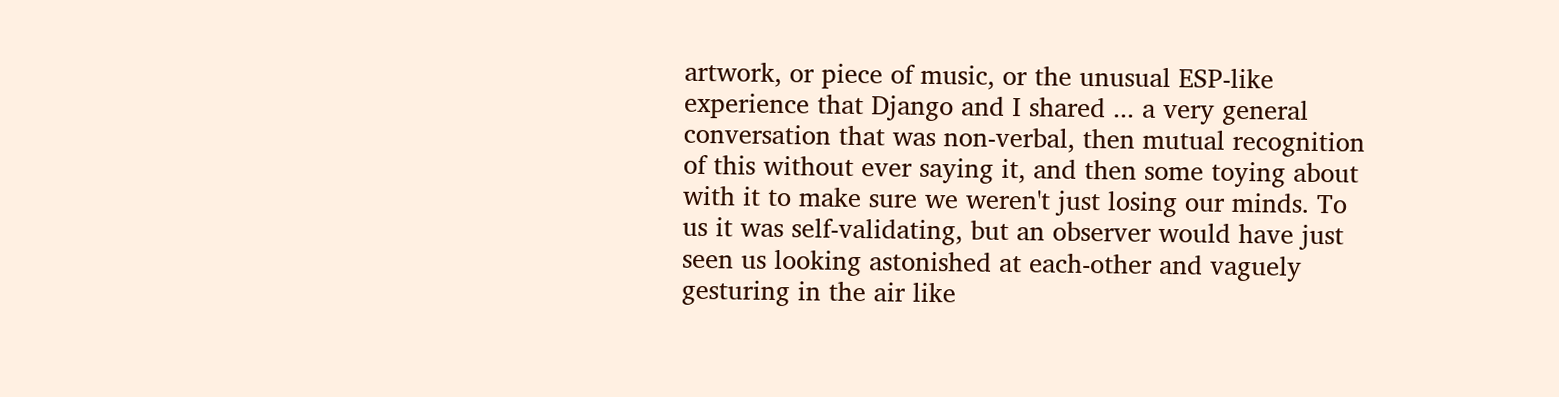artwork, or piece of music, or the unusual ESP-like experience that Django and I shared ... a very general conversation that was non-verbal, then mutual recognition of this without ever saying it, and then some toying about with it to make sure we weren't just losing our minds. To us it was self-validating, but an observer would have just seen us looking astonished at each-other and vaguely gesturing in the air like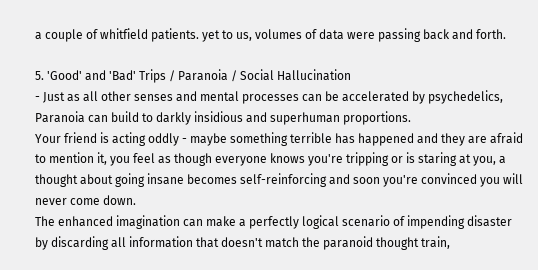a couple of whitfield patients. yet to us, volumes of data were passing back and forth.

5. 'Good' and 'Bad' Trips / Paranoia / Social Hallucination
- Just as all other senses and mental processes can be accelerated by psychedelics,
Paranoia can build to darkly insidious and superhuman proportions.
Your friend is acting oddly - maybe something terrible has happened and they are afraid to mention it, you feel as though everyone knows you're tripping or is staring at you, a thought about going insane becomes self-reinforcing and soon you're convinced you will never come down.
The enhanced imagination can make a perfectly logical scenario of impending disaster
by discarding all information that doesn't match the paranoid thought train,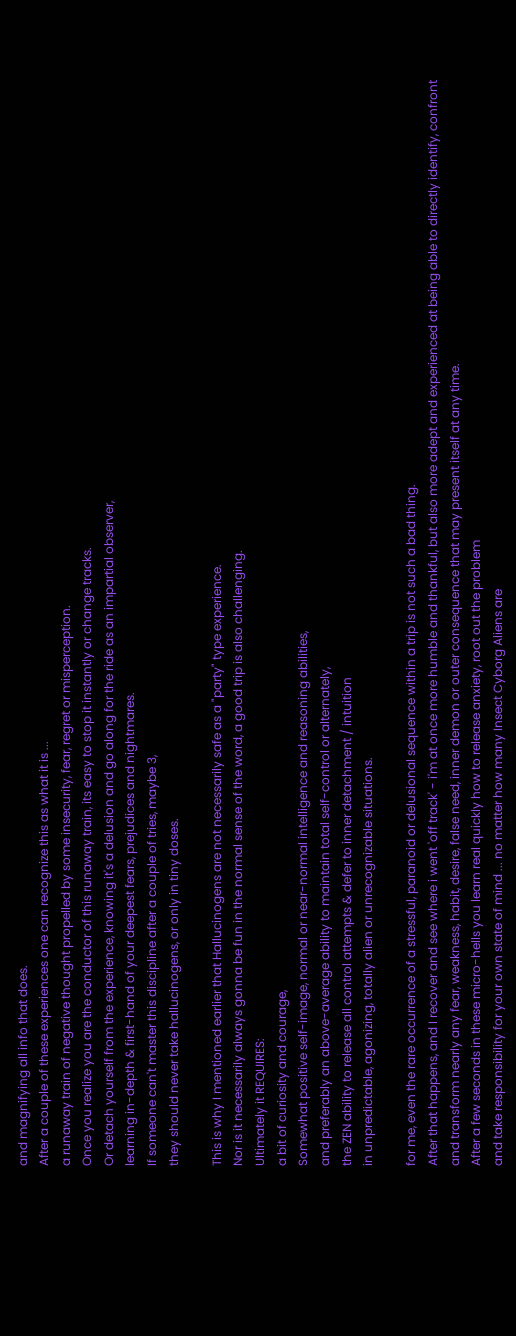and magnifying all info that does.
After a couple of these experiences one can recognize this as what it is ...
a runaway train of negative thought propelled by some insecurity, fear, regret or misperception.
Once you realize you are the conductor of this runaway train, its easy to stop it instantly or change tracks.
Or detach yourself from the experience, knowing it's a delusion and go along for the ride as an impartial observer,
learning in-depth & first-hand of your deepest fears, prejudices and nightmares.
If someone can't master this discipline after a couple of tries, maybe 3,
they should never take hallucinogens, or only in tiny doses.

This is why I mentioned earlier that Hallucinogens are not necessarily safe as a "party" type experience.
Nor is it necessarily always gonna be fun in the normal sense of the word, a good trip is also challenging.
Ultimately it REQUIRES:
a bit of curiosity and courage,
Somewhat positive self-image, normal or near-normal intelligence and reasoning abilities,
and preferably an above-average ability to maintain total self-control or alternately,
the ZEN ability to release all control attempts & defer to inner detachment / intuition
in unpredictable, agonizing, totally alien or unrecognizable situations.

for me, even the rare occurrence of a stressful, paranoid or delusional sequence within a trip is not such a bad thing.
After that happens, and I recover and see where i went 'off track' - i'm at once more humble and thankful, but also more adept and experienced at being able to directly identify, confront and transform nearly any fear, weakness, habit, desire, false need, inner demon or outer consequence that may present itself at any time.
After a few seconds in these micro-hells you learn real quickly how to release anxiety, root out the problem
and take responsibility for your own state of mind ... no matter how many Insect Cyborg Aliens are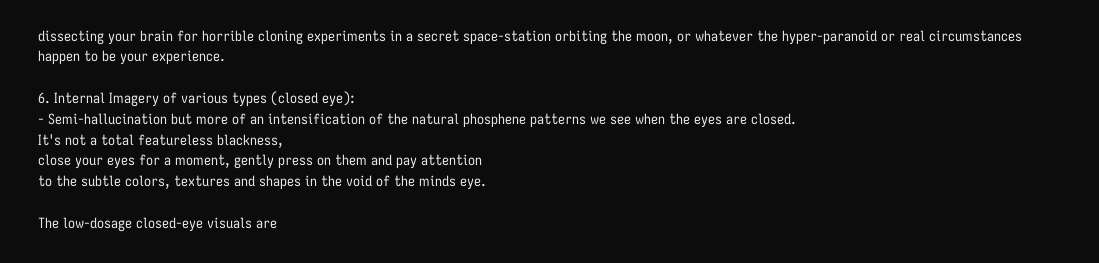dissecting your brain for horrible cloning experiments in a secret space-station orbiting the moon, or whatever the hyper-paranoid or real circumstances happen to be your experience.

6. Internal Imagery of various types (closed eye):
- Semi-hallucination but more of an intensification of the natural phosphene patterns we see when the eyes are closed.
It's not a total featureless blackness,
close your eyes for a moment, gently press on them and pay attention
to the subtle colors, textures and shapes in the void of the minds eye.

The low-dosage closed-eye visuals are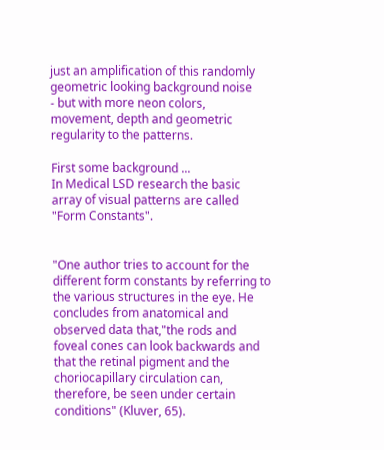just an amplification of this randomly geometric looking background noise
- but with more neon colors, movement, depth and geometric regularity to the patterns.

First some background ...
In Medical LSD research the basic array of visual patterns are called "Form Constants".


"One author tries to account for the different form constants by referring to the various structures in the eye. He concludes from anatomical and observed data that,"the rods and foveal cones can look backwards and that the retinal pigment and the choriocapillary circulation can, therefore, be seen under certain conditions" (Kluver, 65).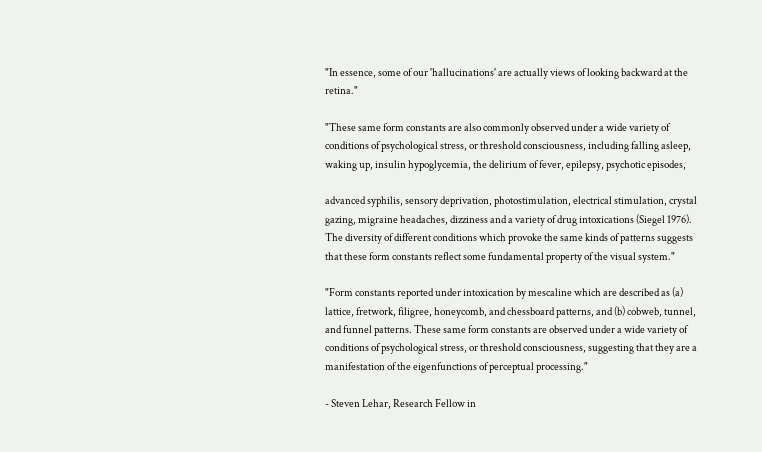"In essence, some of our 'hallucinations' are actually views of looking backward at the retina."

"These same form constants are also commonly observed under a wide variety of conditions of psychological stress, or threshold consciousness, including falling asleep, waking up, insulin hypoglycemia, the delirium of fever, epilepsy, psychotic episodes,

advanced syphilis, sensory deprivation, photostimulation, electrical stimulation, crystal gazing, migraine headaches, dizziness and a variety of drug intoxications (Siegel 1976). The diversity of different conditions which provoke the same kinds of patterns suggests that these form constants reflect some fundamental property of the visual system."

"Form constants reported under intoxication by mescaline which are described as (a) lattice, fretwork, filigree, honeycomb, and chessboard patterns, and (b) cobweb, tunnel, and funnel patterns. These same form constants are observed under a wide variety of conditions of psychological stress, or threshold consciousness, suggesting that they are a manifestation of the eigenfunctions of perceptual processing."

- Steven Lehar, Research Fellow in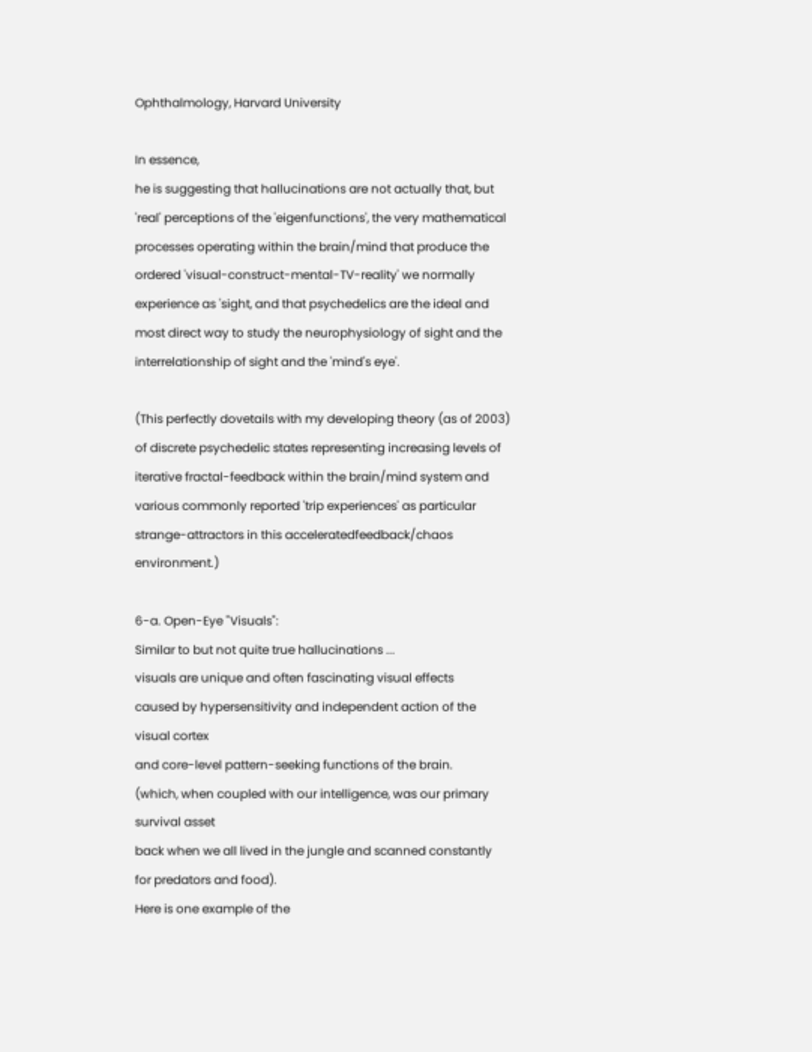Ophthalmology, Harvard University

In essence,
he is suggesting that hallucinations are not actually that, but 'real' perceptions of the 'eigenfunctions', the very mathematical processes operating within the brain/mind that produce the ordered 'visual-construct-mental-TV-reality' we normally experience as 'sight, and that psychedelics are the ideal and most direct way to study the neurophysiology of sight and the interrelationship of sight and the 'mind's eye'.

(This perfectly dovetails with my developing theory (as of 2003) of discrete psychedelic states representing increasing levels of iterative fractal-feedback within the brain/mind system and various commonly reported 'trip experiences' as particular strange-attractors in this acceleratedfeedback/chaos environment.)

6-a. Open-Eye "Visuals":
Similar to but not quite true hallucinations ...
visuals are unique and often fascinating visual effects
caused by hypersensitivity and independent action of the visual cortex
and core-level pattern-seeking functions of the brain.
(which, when coupled with our intelligence, was our primary survival asset
back when we all lived in the jungle and scanned constantly for predators and food).
Here is one example of the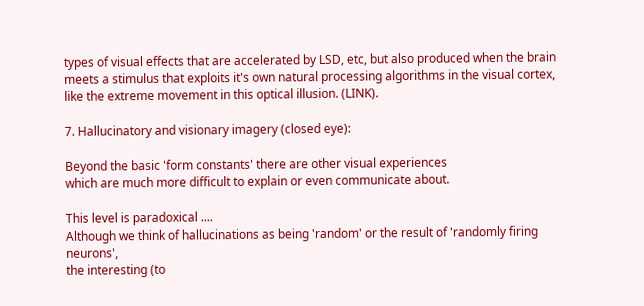types of visual effects that are accelerated by LSD, etc, but also produced when the brain meets a stimulus that exploits it's own natural processing algorithms in the visual cortex, like the extreme movement in this optical illusion. (LINK).

7. Hallucinatory and visionary imagery (closed eye):

Beyond the basic 'form constants' there are other visual experiences
which are much more difficult to explain or even communicate about.

This level is paradoxical ....
Although we think of hallucinations as being 'random' or the result of 'randomly firing neurons',
the interesting (to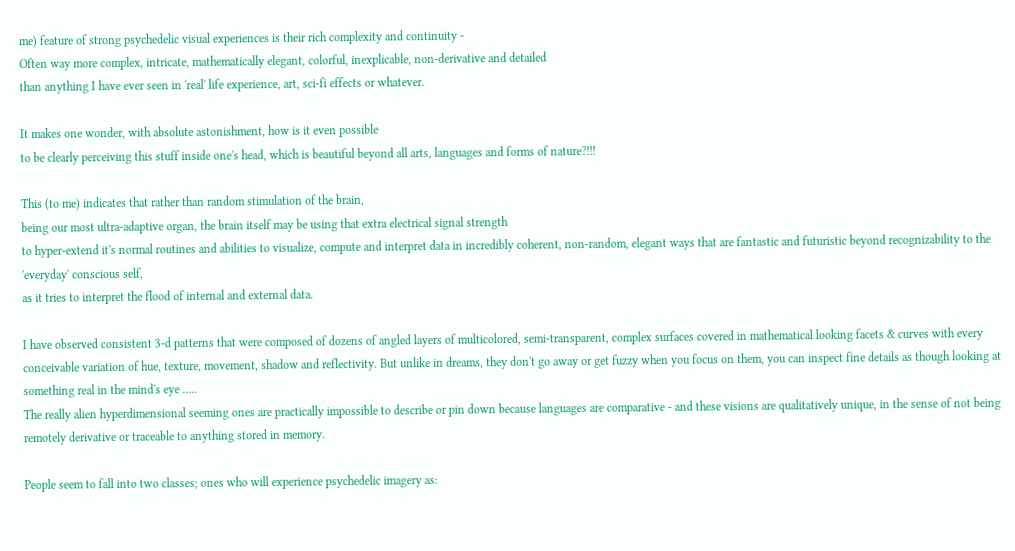me) feature of strong psychedelic visual experiences is their rich complexity and continuity -
Often way more complex, intricate, mathematically elegant, colorful, inexplicable, non-derivative and detailed
than anything I have ever seen in 'real' life experience, art, sci-fi effects or whatever.

It makes one wonder, with absolute astonishment, how is it even possible
to be clearly perceiving this stuff inside one's head, which is beautiful beyond all arts, languages and forms of nature?!!!

This (to me) indicates that rather than random stimulation of the brain,
being our most ultra-adaptive organ, the brain itself may be using that extra electrical signal strength
to hyper-extend it's normal routines and abilities to visualize, compute and interpret data in incredibly coherent, non-random, elegant ways that are fantastic and futuristic beyond recognizability to the 'everyday' conscious self,
as it tries to interpret the flood of internal and external data.

I have observed consistent 3-d patterns that were composed of dozens of angled layers of multicolored, semi-transparent, complex surfaces covered in mathematical looking facets & curves with every conceivable variation of hue, texture, movement, shadow and reflectivity. But unlike in dreams, they don't go away or get fuzzy when you focus on them, you can inspect fine details as though looking at something real in the mind's eye .....
The really alien hyperdimensional seeming ones are practically impossible to describe or pin down because languages are comparative - and these visions are qualitatively unique, in the sense of not being remotely derivative or traceable to anything stored in memory.

People seem to fall into two classes; ones who will experience psychedelic imagery as: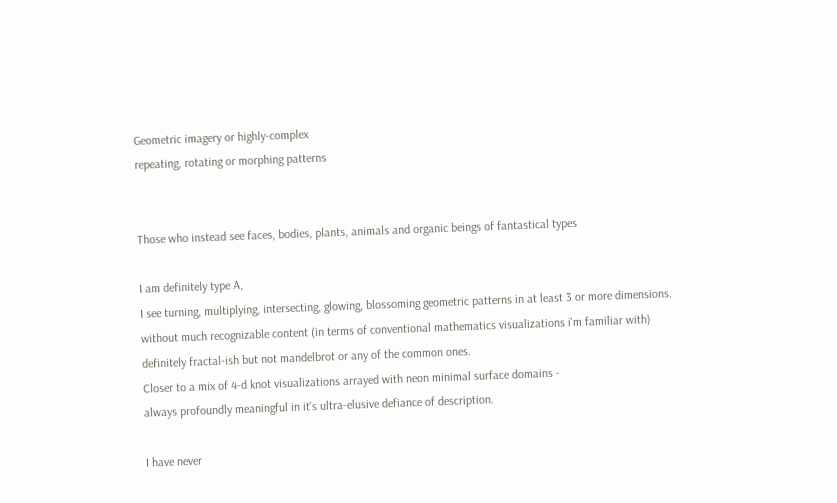Geometric imagery or highly-complex
repeating, rotating or morphing patterns


Those who instead see faces, bodies, plants, animals and organic beings of fantastical types

I am definitely type A,
I see turning, multiplying, intersecting, glowing, blossoming geometric patterns in at least 3 or more dimensions.
without much recognizable content (in terms of conventional mathematics visualizations i'm familiar with)
definitely fractal-ish but not mandelbrot or any of the common ones.
Closer to a mix of 4-d knot visualizations arrayed with neon minimal surface domains -
always profoundly meaningful in it's ultra-elusive defiance of description.

I have never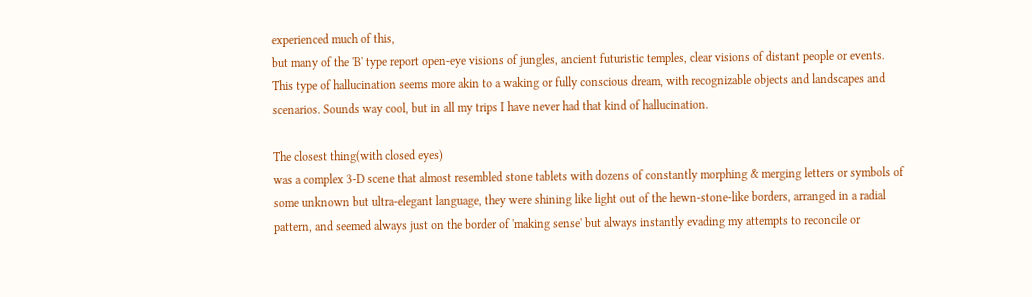experienced much of this,
but many of the 'B' type report open-eye visions of jungles, ancient futuristic temples, clear visions of distant people or events. This type of hallucination seems more akin to a waking or fully conscious dream, with recognizable objects and landscapes and scenarios. Sounds way cool, but in all my trips I have never had that kind of hallucination.

The closest thing(with closed eyes)
was a complex 3-D scene that almost resembled stone tablets with dozens of constantly morphing & merging letters or symbols of some unknown but ultra-elegant language, they were shining like light out of the hewn-stone-like borders, arranged in a radial pattern, and seemed always just on the border of 'making sense' but always instantly evading my attempts to reconcile or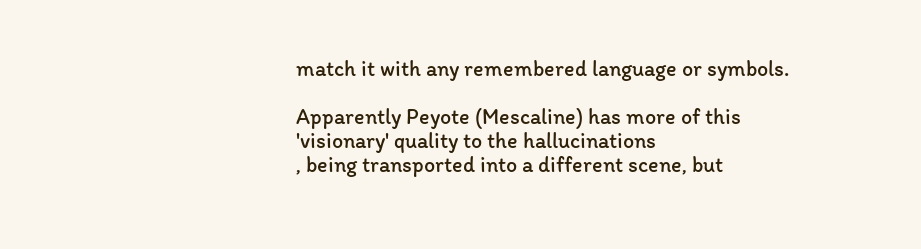match it with any remembered language or symbols.

Apparently Peyote (Mescaline) has more of this 'visionary' quality to the hallucinations
, being transported into a different scene, but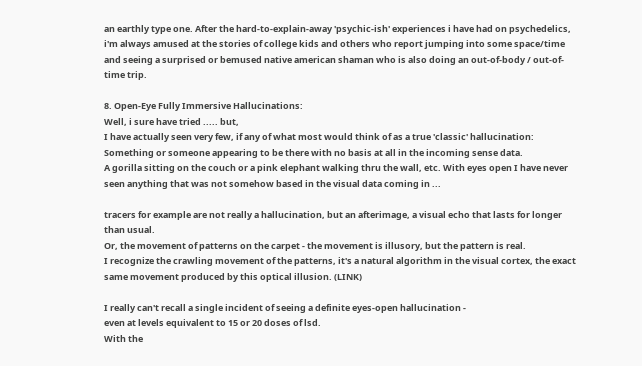an earthly type one. After the hard-to-explain-away 'psychic-ish' experiences i have had on psychedelics, i'm always amused at the stories of college kids and others who report jumping into some space/time and seeing a surprised or bemused native american shaman who is also doing an out-of-body / out-of-time trip.

8. Open-Eye Fully Immersive Hallucinations:
Well, i sure have tried ..... but,
I have actually seen very few, if any of what most would think of as a true 'classic' hallucination:
Something or someone appearing to be there with no basis at all in the incoming sense data.
A gorilla sitting on the couch or a pink elephant walking thru the wall, etc. With eyes open I have never seen anything that was not somehow based in the visual data coming in ...

tracers for example are not really a hallucination, but an afterimage, a visual echo that lasts for longer than usual.
Or, the movement of patterns on the carpet - the movement is illusory, but the pattern is real.
I recognize the crawling movement of the patterns, it's a natural algorithm in the visual cortex, the exact same movement produced by this optical illusion. (LINK)

I really can't recall a single incident of seeing a definite eyes-open hallucination -
even at levels equivalent to 15 or 20 doses of lsd.
With the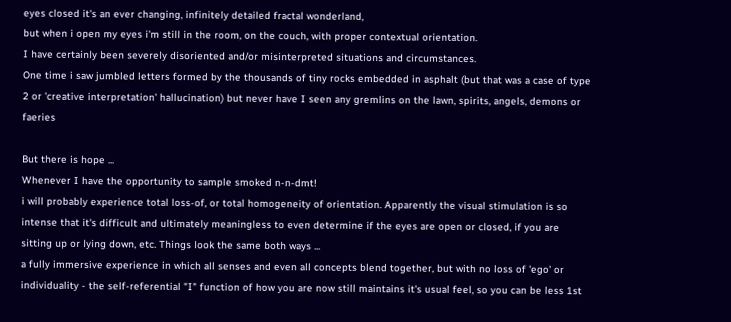eyes closed it's an ever changing, infinitely detailed fractal wonderland,
but when i open my eyes i'm still in the room, on the couch, with proper contextual orientation.
I have certainly been severely disoriented and/or misinterpreted situations and circumstances.
One time i saw jumbled letters formed by the thousands of tiny rocks embedded in asphalt (but that was a case of type 2 or 'creative interpretation' hallucination) but never have I seen any gremlins on the lawn, spirits, angels, demons or faeries

But there is hope ...
Whenever I have the opportunity to sample smoked n-n-dmt!
i will probably experience total loss-of, or total homogeneity of orientation. Apparently the visual stimulation is so intense that it's difficult and ultimately meaningless to even determine if the eyes are open or closed, if you are sitting up or lying down, etc. Things look the same both ways ...
a fully immersive experience in which all senses and even all concepts blend together, but with no loss of 'ego' or individuality - the self-referential "I" function of how you are now still maintains it's usual feel, so you can be less 1st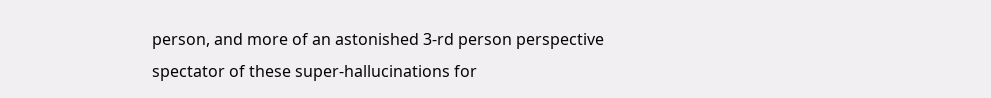person, and more of an astonished 3-rd person perspective spectator of these super-hallucinations for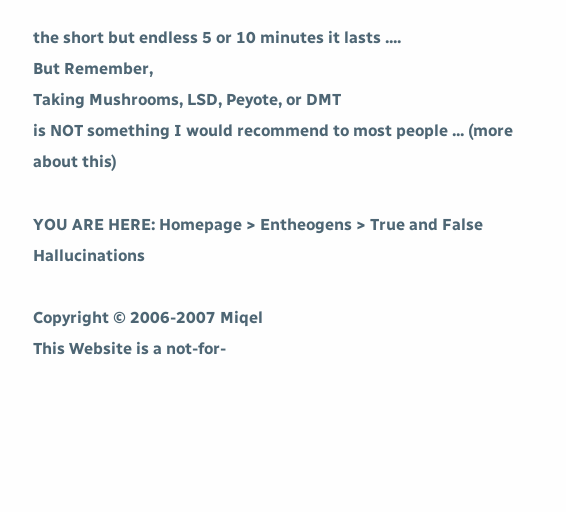the short but endless 5 or 10 minutes it lasts ....
But Remember,
Taking Mushrooms, LSD, Peyote, or DMT
is NOT something I would recommend to most people ... (more about this)

YOU ARE HERE: Homepage > Entheogens > True and False Hallucinations

Copyright © 2006-2007 Miqel
This Website is a not-for-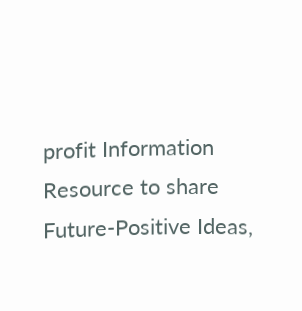profit Information Resource to share Future-Positive Ideas,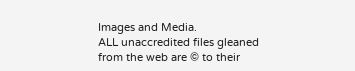Images and Media.
ALL unaccredited files gleaned from the web are © to their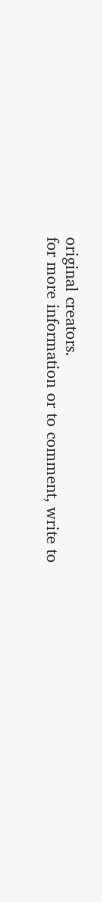original creators.
for more information or to comment, write to